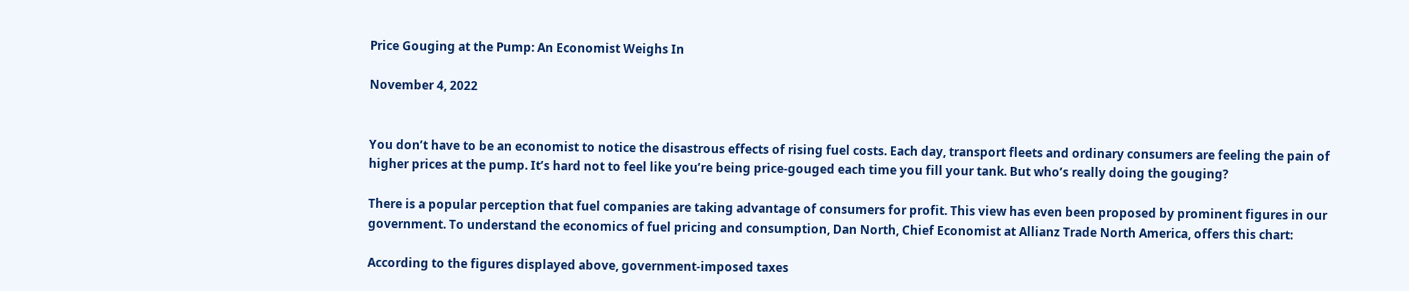Price Gouging at the Pump: An Economist Weighs In

November 4, 2022


You don’t have to be an economist to notice the disastrous effects of rising fuel costs. Each day, transport fleets and ordinary consumers are feeling the pain of higher prices at the pump. It’s hard not to feel like you’re being price-gouged each time you fill your tank. But who’s really doing the gouging?

There is a popular perception that fuel companies are taking advantage of consumers for profit. This view has even been proposed by prominent figures in our government. To understand the economics of fuel pricing and consumption, Dan North, Chief Economist at Allianz Trade North America, offers this chart:

According to the figures displayed above, government-imposed taxes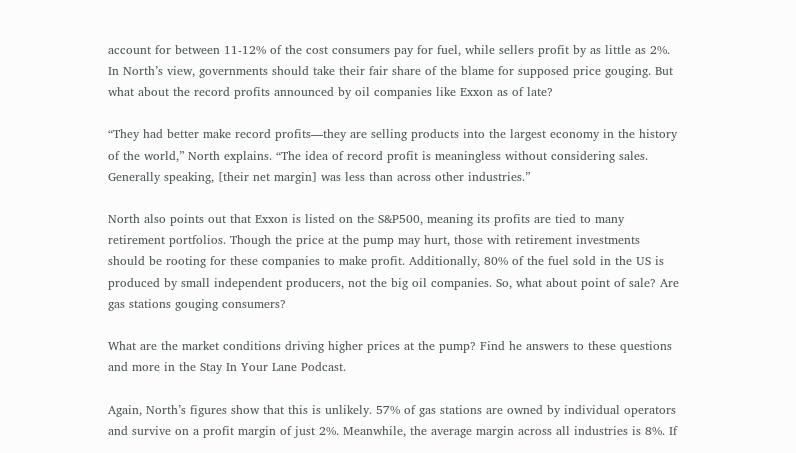account for between 11-12% of the cost consumers pay for fuel, while sellers profit by as little as 2%. In North’s view, governments should take their fair share of the blame for supposed price gouging. But what about the record profits announced by oil companies like Exxon as of late?

“They had better make record profits—they are selling products into the largest economy in the history of the world,” North explains. “The idea of record profit is meaningless without considering sales. Generally speaking, [their net margin] was less than across other industries.”

North also points out that Exxon is listed on the S&P500, meaning its profits are tied to many retirement portfolios. Though the price at the pump may hurt, those with retirement investments should be rooting for these companies to make profit. Additionally, 80% of the fuel sold in the US is produced by small independent producers, not the big oil companies. So, what about point of sale? Are gas stations gouging consumers?

What are the market conditions driving higher prices at the pump? Find he answers to these questions and more in the Stay In Your Lane Podcast.

Again, North’s figures show that this is unlikely. 57% of gas stations are owned by individual operators and survive on a profit margin of just 2%. Meanwhile, the average margin across all industries is 8%. If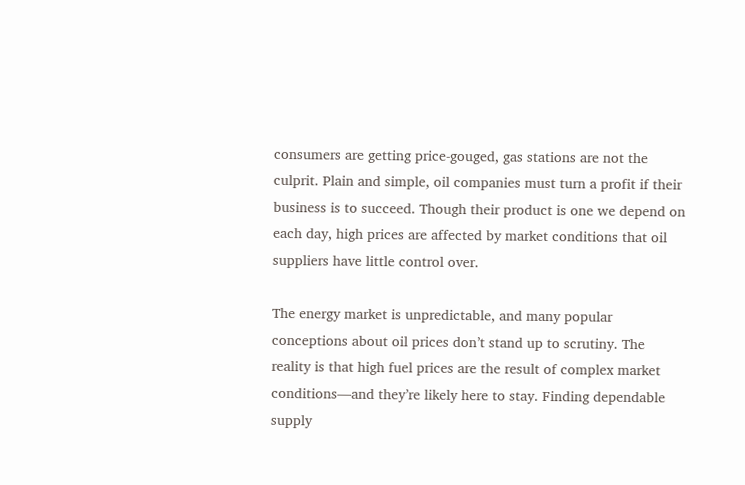consumers are getting price-gouged, gas stations are not the culprit. Plain and simple, oil companies must turn a profit if their business is to succeed. Though their product is one we depend on each day, high prices are affected by market conditions that oil suppliers have little control over.

The energy market is unpredictable, and many popular conceptions about oil prices don’t stand up to scrutiny. The reality is that high fuel prices are the result of complex market conditions—and they’re likely here to stay. Finding dependable supply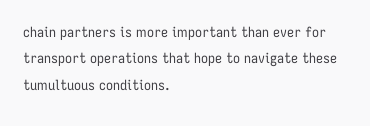chain partners is more important than ever for transport operations that hope to navigate these tumultuous conditions.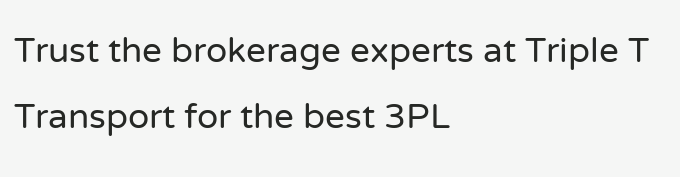Trust the brokerage experts at Triple T Transport for the best 3PL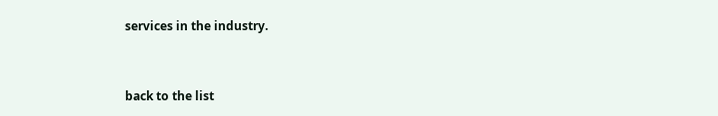services in the industry.


back to the list